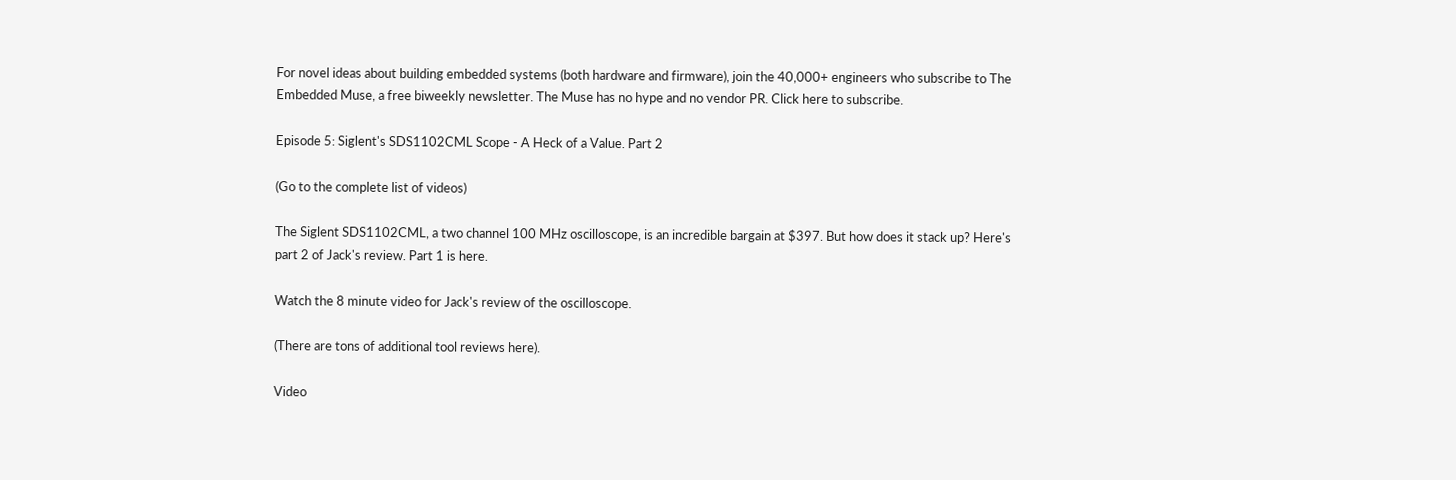For novel ideas about building embedded systems (both hardware and firmware), join the 40,000+ engineers who subscribe to The Embedded Muse, a free biweekly newsletter. The Muse has no hype and no vendor PR. Click here to subscribe.

Episode 5: Siglent's SDS1102CML Scope - A Heck of a Value. Part 2

(Go to the complete list of videos)

The Siglent SDS1102CML, a two channel 100 MHz oscilloscope, is an incredible bargain at $397. But how does it stack up? Here's part 2 of Jack's review. Part 1 is here.

Watch the 8 minute video for Jack's review of the oscilloscope.

(There are tons of additional tool reviews here).

Video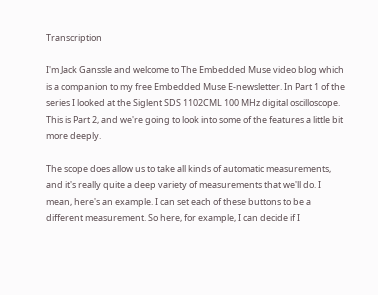Transcription

I'm Jack Ganssle and welcome to The Embedded Muse video blog which is a companion to my free Embedded Muse E-newsletter. In Part 1 of the series I looked at the Siglent SDS 1102CML 100 MHz digital oscilloscope. This is Part 2, and we're going to look into some of the features a little bit more deeply.

The scope does allow us to take all kinds of automatic measurements, and it's really quite a deep variety of measurements that we'll do. I mean, here's an example. I can set each of these buttons to be a different measurement. So here, for example, I can decide if I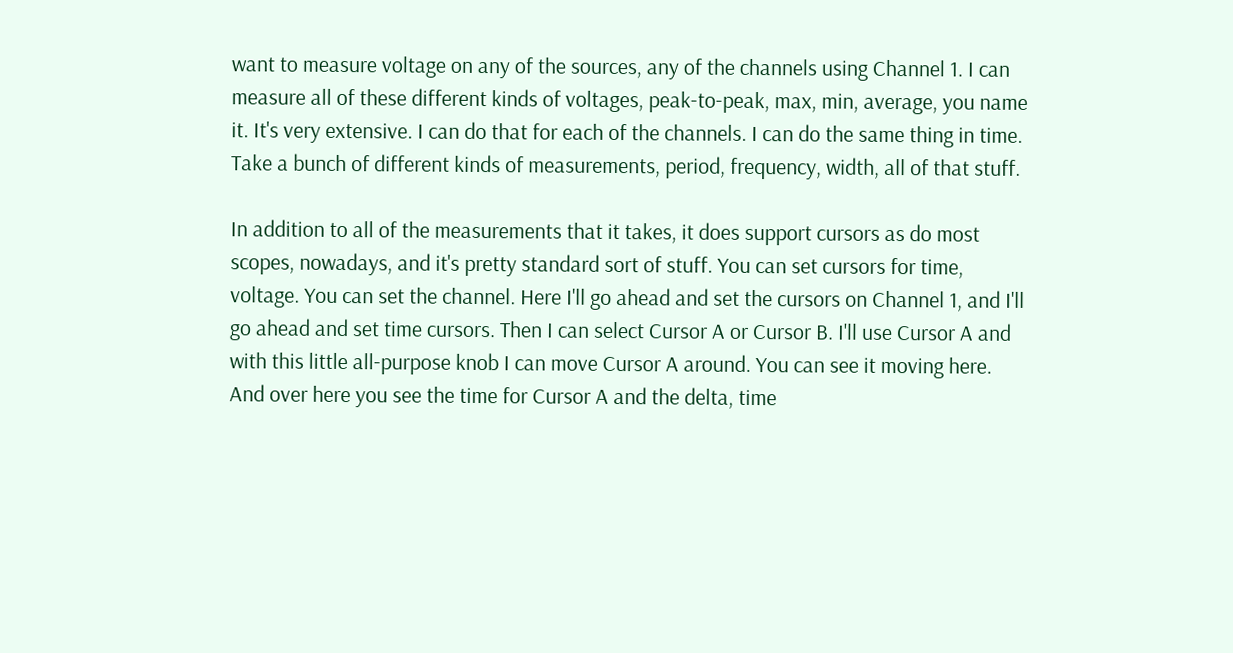want to measure voltage on any of the sources, any of the channels using Channel 1. I can measure all of these different kinds of voltages, peak-to-peak, max, min, average, you name it. It's very extensive. I can do that for each of the channels. I can do the same thing in time. Take a bunch of different kinds of measurements, period, frequency, width, all of that stuff.

In addition to all of the measurements that it takes, it does support cursors as do most scopes, nowadays, and it's pretty standard sort of stuff. You can set cursors for time, voltage. You can set the channel. Here I'll go ahead and set the cursors on Channel 1, and I'll go ahead and set time cursors. Then I can select Cursor A or Cursor B. I'll use Cursor A and with this little all-purpose knob I can move Cursor A around. You can see it moving here. And over here you see the time for Cursor A and the delta, time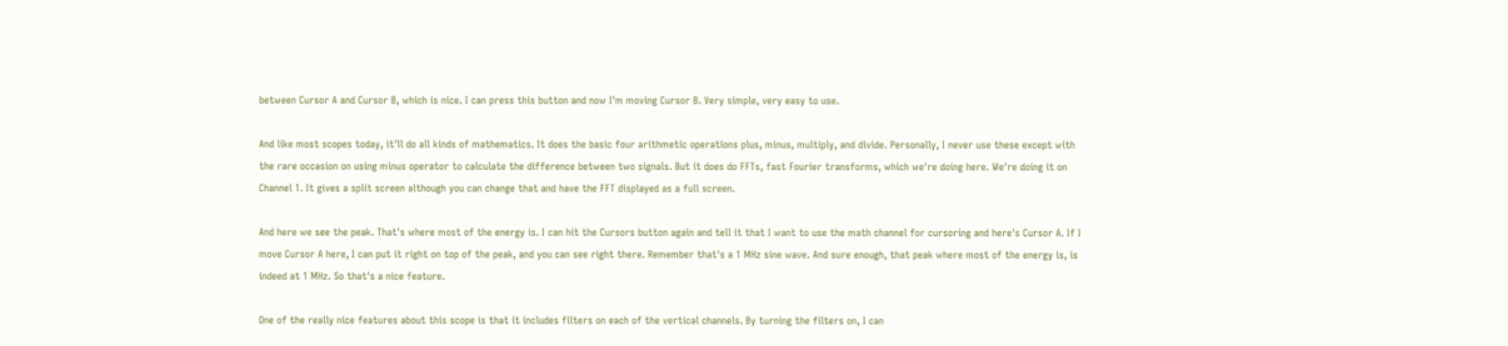between Cursor A and Cursor B, which is nice. I can press this button and now I'm moving Cursor B. Very simple, very easy to use.

And like most scopes today, it'll do all kinds of mathematics. It does the basic four arithmetic operations plus, minus, multiply, and divide. Personally, I never use these except with the rare occasion on using minus operator to calculate the difference between two signals. But it does do FFTs, fast Fourier transforms, which we're doing here. We're doing it on Channel 1. It gives a split screen although you can change that and have the FFT displayed as a full screen.

And here we see the peak. That's where most of the energy is. I can hit the Cursors button again and tell it that I want to use the math channel for cursoring and here's Cursor A. If I move Cursor A here, I can put it right on top of the peak, and you can see right there. Remember that's a 1 MHz sine wave. And sure enough, that peak where most of the energy is, is indeed at 1 MHz. So that's a nice feature.

One of the really nice features about this scope is that it includes filters on each of the vertical channels. By turning the filters on, I can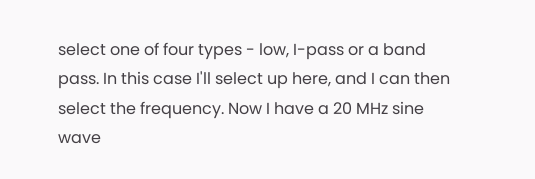select one of four types - low, I-pass or a band pass. In this case I'll select up here, and I can then select the frequency. Now I have a 20 MHz sine wave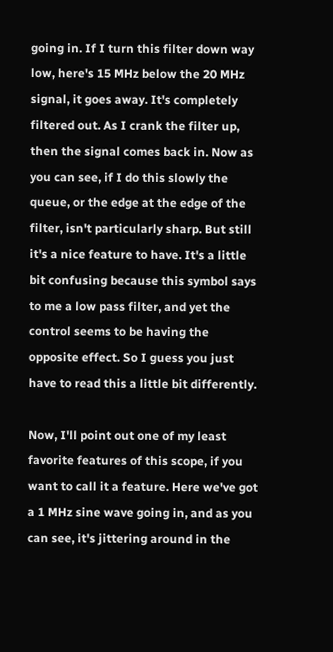going in. If I turn this filter down way low, here's 15 MHz below the 20 MHz signal, it goes away. It's completely filtered out. As I crank the filter up, then the signal comes back in. Now as you can see, if I do this slowly the queue, or the edge at the edge of the filter, isn't particularly sharp. But still it's a nice feature to have. It's a little bit confusing because this symbol says to me a low pass filter, and yet the control seems to be having the opposite effect. So I guess you just have to read this a little bit differently.

Now, I'll point out one of my least favorite features of this scope, if you want to call it a feature. Here we've got a 1 MHz sine wave going in, and as you can see, it's jittering around in the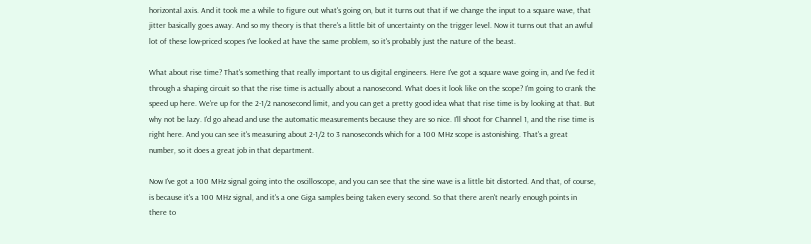horizontal axis. And it took me a while to figure out what's going on, but it turns out that if we change the input to a square wave, that jitter basically goes away. And so my theory is that there's a little bit of uncertainty on the trigger level. Now it turns out that an awful lot of these low-priced scopes I've looked at have the same problem, so it's probably just the nature of the beast.

What about rise time? That's something that really important to us digital engineers. Here I've got a square wave going in, and I've fed it through a shaping circuit so that the rise time is actually about a nanosecond. What does it look like on the scope? I'm going to crank the speed up here. We're up for the 2-1/2 nanosecond limit, and you can get a pretty good idea what that rise time is by looking at that. But why not be lazy. I'd go ahead and use the automatic measurements because they are so nice. I'll shoot for Channel 1, and the rise time is right here. And you can see it's measuring about 2-1/2 to 3 nanoseconds which for a 100 MHz scope is astonishing. That's a great number, so it does a great job in that department.

Now I've got a 100 MHz signal going into the oscilloscope, and you can see that the sine wave is a little bit distorted. And that, of course, is because it's a 100 MHz signal, and it's a one Giga samples being taken every second. So that there aren't nearly enough points in there to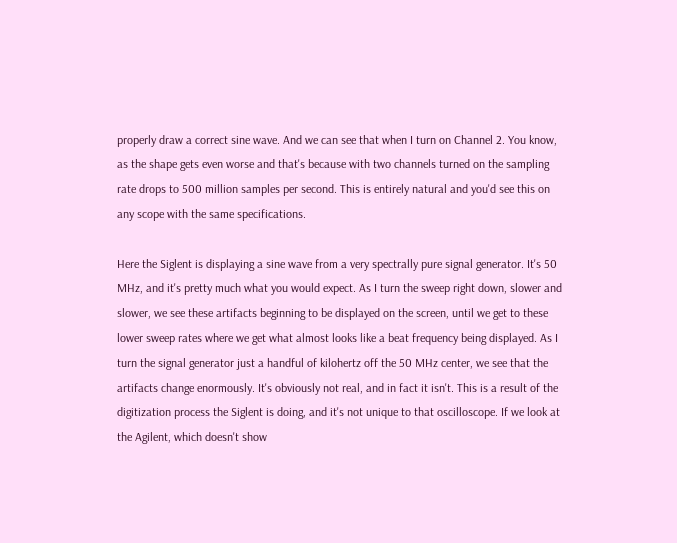properly draw a correct sine wave. And we can see that when I turn on Channel 2. You know, as the shape gets even worse and that's because with two channels turned on the sampling rate drops to 500 million samples per second. This is entirely natural and you'd see this on any scope with the same specifications.

Here the Siglent is displaying a sine wave from a very spectrally pure signal generator. It's 50 MHz, and it's pretty much what you would expect. As I turn the sweep right down, slower and slower, we see these artifacts beginning to be displayed on the screen, until we get to these lower sweep rates where we get what almost looks like a beat frequency being displayed. As I turn the signal generator just a handful of kilohertz off the 50 MHz center, we see that the artifacts change enormously. It's obviously not real, and in fact it isn't. This is a result of the digitization process the Siglent is doing, and it's not unique to that oscilloscope. If we look at the Agilent, which doesn't show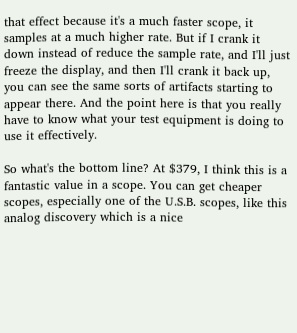that effect because it's a much faster scope, it samples at a much higher rate. But if I crank it down instead of reduce the sample rate, and I'll just freeze the display, and then I'll crank it back up, you can see the same sorts of artifacts starting to appear there. And the point here is that you really have to know what your test equipment is doing to use it effectively.

So what's the bottom line? At $379, I think this is a fantastic value in a scope. You can get cheaper scopes, especially one of the U.S.B. scopes, like this analog discovery which is a nice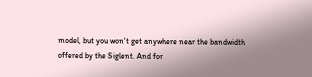model, but you won't get anywhere near the bandwidth offered by the Siglent. And for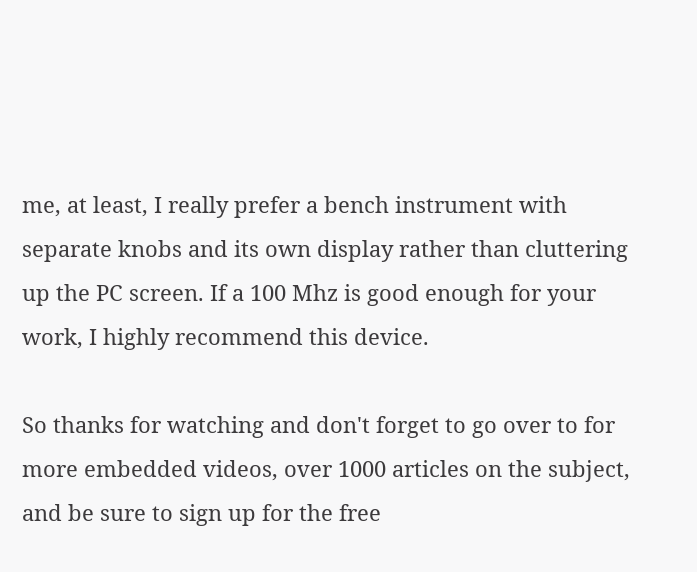me, at least, I really prefer a bench instrument with separate knobs and its own display rather than cluttering up the PC screen. If a 100 Mhz is good enough for your work, I highly recommend this device.

So thanks for watching and don't forget to go over to for more embedded videos, over 1000 articles on the subject, and be sure to sign up for the free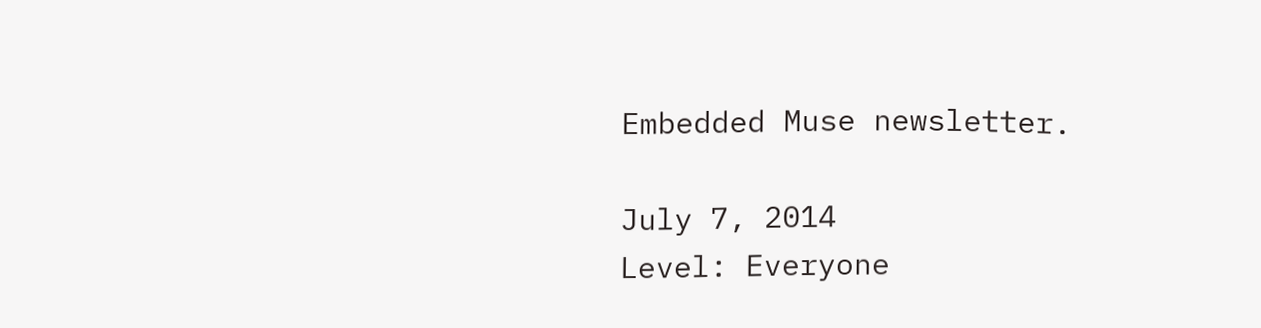Embedded Muse newsletter.

July 7, 2014
Level: Everyone